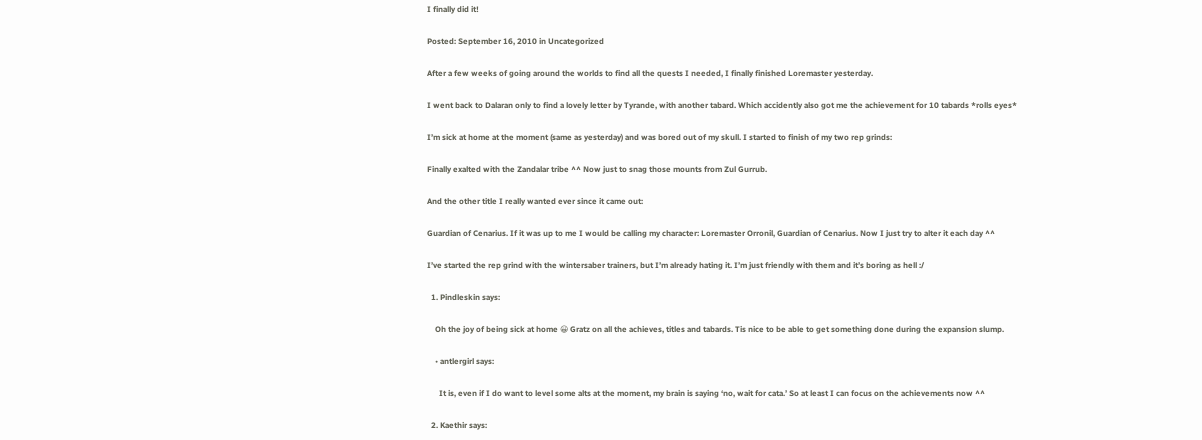I finally did it!

Posted: September 16, 2010 in Uncategorized

After a few weeks of going around the worlds to find all the quests I needed, I finally finished Loremaster yesterday.

I went back to Dalaran only to find a lovely letter by Tyrande, with another tabard. Which accidently also got me the achievement for 10 tabards *rolls eyes*

I’m sick at home at the moment (same as yesterday) and was bored out of my skull. I started to finish of my two rep grinds:

Finally exalted with the Zandalar tribe ^^ Now just to snag those mounts from Zul Gurrub.

And the other title I really wanted ever since it came out:

Guardian of Cenarius. If it was up to me I would be calling my character: Loremaster Orronil, Guardian of Cenarius. Now I just try to alter it each day ^^

I’ve started the rep grind with the wintersaber trainers, but I’m already hating it. I’m just friendly with them and it’s boring as hell :/

  1. Pindleskin says:

    Oh the joy of being sick at home 😀 Gratz on all the achieves, titles and tabards. Tis nice to be able to get something done during the expansion slump.

    • antlergirl says:

      It is, even if I do want to level some alts at the moment, my brain is saying ‘no, wait for cata.’ So at least I can focus on the achievements now ^^

  2. Kaethir says: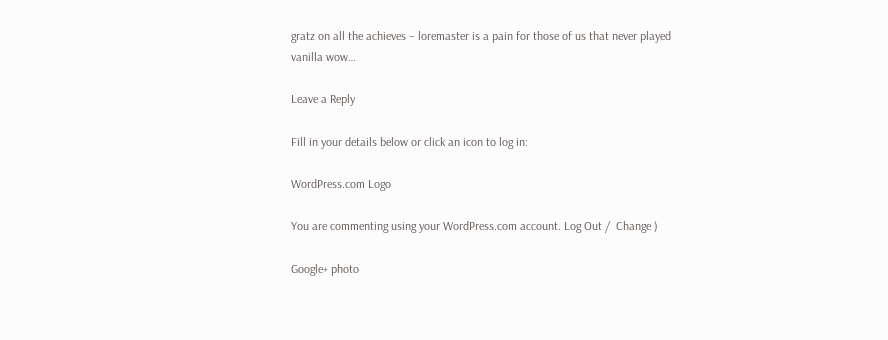gratz on all the achieves – loremaster is a pain for those of us that never played vanilla wow…

Leave a Reply

Fill in your details below or click an icon to log in:

WordPress.com Logo

You are commenting using your WordPress.com account. Log Out /  Change )

Google+ photo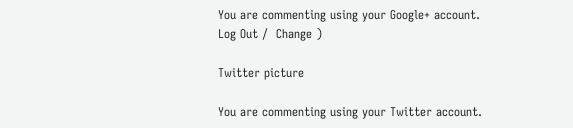You are commenting using your Google+ account. Log Out /  Change )

Twitter picture

You are commenting using your Twitter account.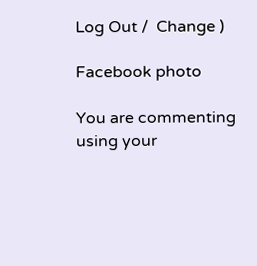Log Out /  Change )

Facebook photo

You are commenting using your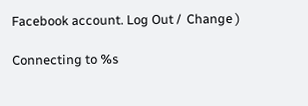Facebook account. Log Out /  Change )

Connecting to %s